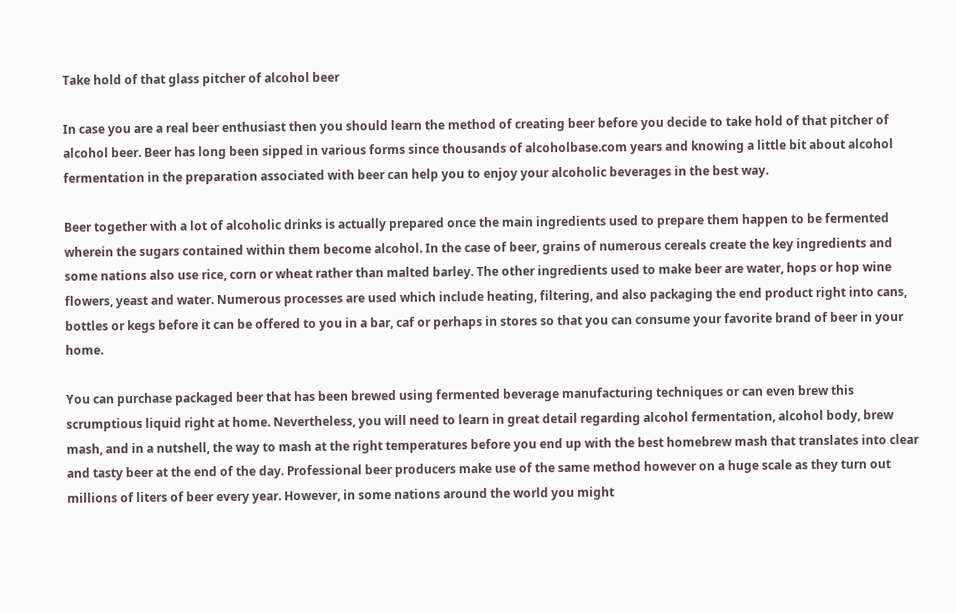Take hold of that glass pitcher of alcohol beer

In case you are a real beer enthusiast then you should learn the method of creating beer before you decide to take hold of that pitcher of alcohol beer. Beer has long been sipped in various forms since thousands of alcoholbase.com years and knowing a little bit about alcohol fermentation in the preparation associated with beer can help you to enjoy your alcoholic beverages in the best way.

Beer together with a lot of alcoholic drinks is actually prepared once the main ingredients used to prepare them happen to be fermented wherein the sugars contained within them become alcohol. In the case of beer, grains of numerous cereals create the key ingredients and some nations also use rice, corn or wheat rather than malted barley. The other ingredients used to make beer are water, hops or hop wine flowers, yeast and water. Numerous processes are used which include heating, filtering, and also packaging the end product right into cans, bottles or kegs before it can be offered to you in a bar, caf or perhaps in stores so that you can consume your favorite brand of beer in your home.

You can purchase packaged beer that has been brewed using fermented beverage manufacturing techniques or can even brew this scrumptious liquid right at home. Nevertheless, you will need to learn in great detail regarding alcohol fermentation, alcohol body, brew mash, and in a nutshell, the way to mash at the right temperatures before you end up with the best homebrew mash that translates into clear and tasty beer at the end of the day. Professional beer producers make use of the same method however on a huge scale as they turn out millions of liters of beer every year. However, in some nations around the world you might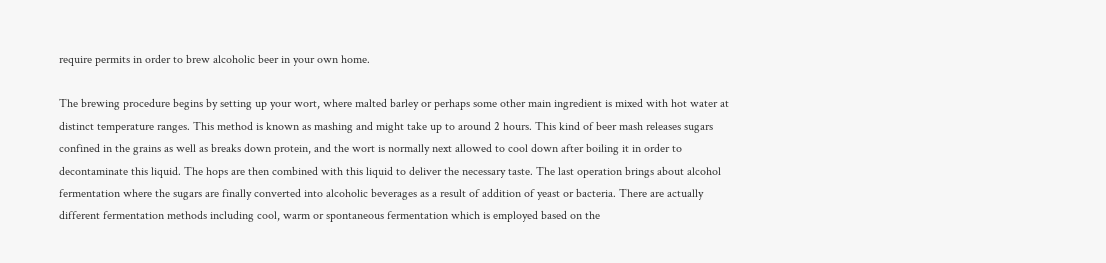require permits in order to brew alcoholic beer in your own home.

The brewing procedure begins by setting up your wort, where malted barley or perhaps some other main ingredient is mixed with hot water at distinct temperature ranges. This method is known as mashing and might take up to around 2 hours. This kind of beer mash releases sugars confined in the grains as well as breaks down protein, and the wort is normally next allowed to cool down after boiling it in order to decontaminate this liquid. The hops are then combined with this liquid to deliver the necessary taste. The last operation brings about alcohol fermentation where the sugars are finally converted into alcoholic beverages as a result of addition of yeast or bacteria. There are actually different fermentation methods including cool, warm or spontaneous fermentation which is employed based on the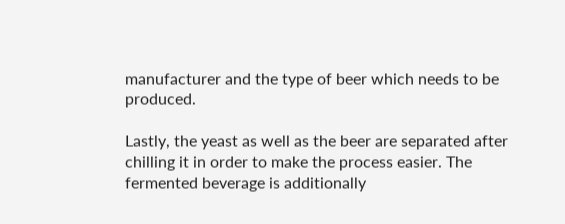manufacturer and the type of beer which needs to be produced.

Lastly, the yeast as well as the beer are separated after chilling it in order to make the process easier. The fermented beverage is additionally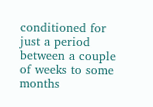conditioned for just a period between a couple of weeks to some months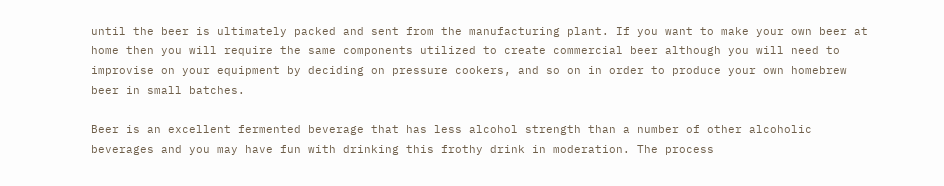until the beer is ultimately packed and sent from the manufacturing plant. If you want to make your own beer at home then you will require the same components utilized to create commercial beer although you will need to improvise on your equipment by deciding on pressure cookers, and so on in order to produce your own homebrew beer in small batches.

Beer is an excellent fermented beverage that has less alcohol strength than a number of other alcoholic beverages and you may have fun with drinking this frothy drink in moderation. The process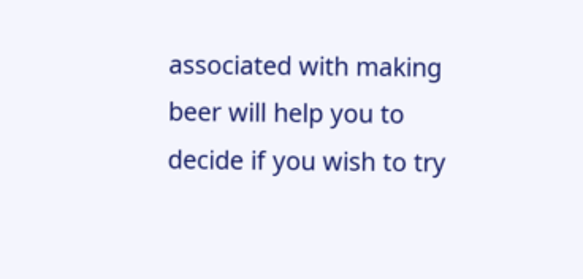associated with making beer will help you to decide if you wish to try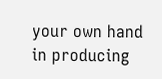your own hand in producing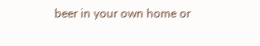beer in your own home or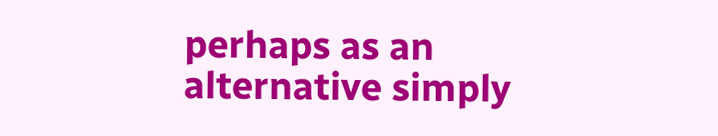perhaps as an alternative simply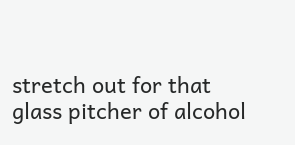stretch out for that glass pitcher of alcohol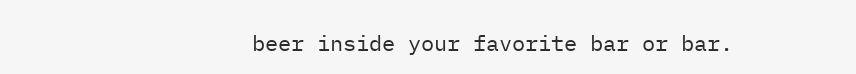beer inside your favorite bar or bar.